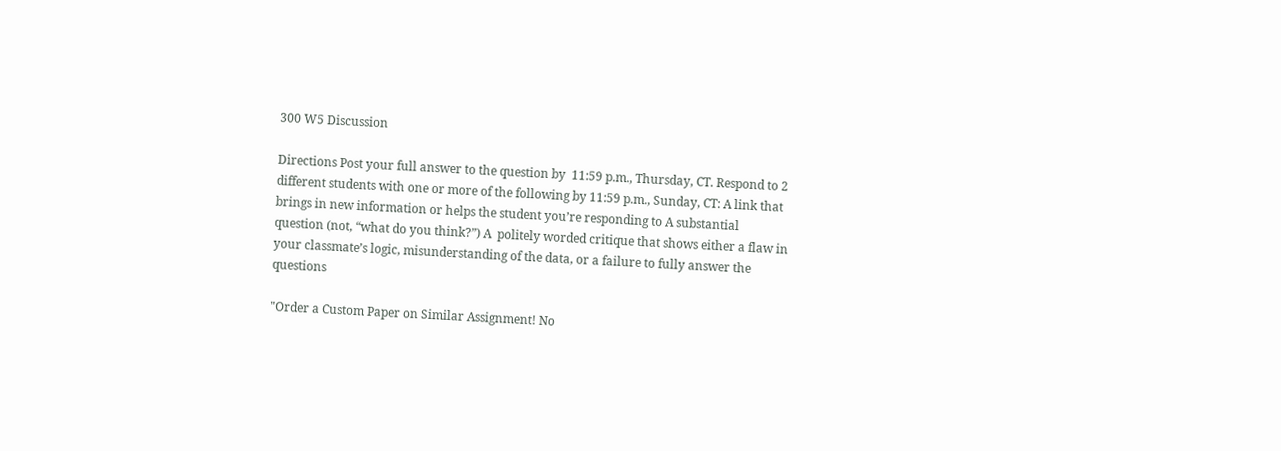300 W5 Discussion

Directions Post your full answer to the question by  11:59 p.m., Thursday, CT. Respond to 2 different students with one or more of the following by 11:59 p.m., Sunday, CT: A link that brings in new information or helps the student you’re responding to A substantial question (not, “what do you think?”) A  politely worded critique that shows either a flaw in your classmate’s logic, misunderstanding of the data, or a failure to fully answer the questions

"Order a Custom Paper on Similar Assignment! No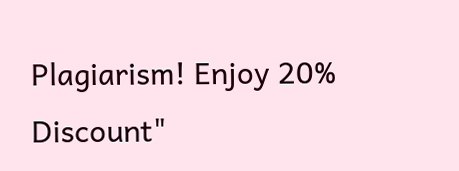Plagiarism! Enjoy 20% Discount"